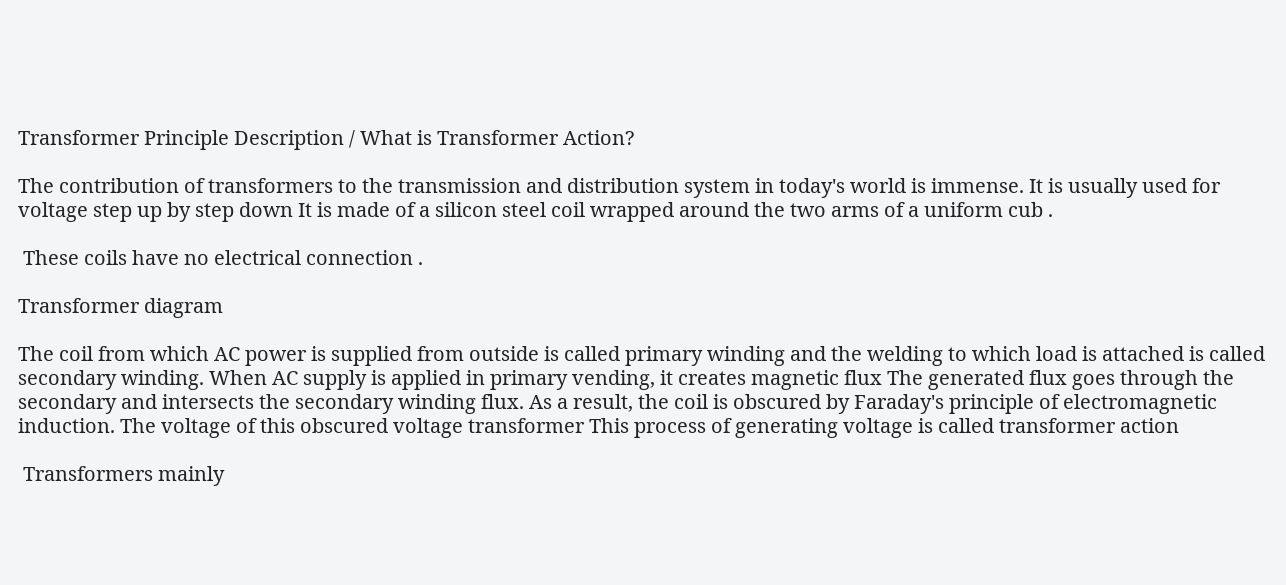Transformer Principle Description / What is Transformer Action?

The contribution of transformers to the transmission and distribution system in today's world is immense. It is usually used for voltage step up by step down It is made of a silicon steel coil wrapped around the two arms of a uniform cub .

 These coils have no electrical connection .

Transformer diagram

The coil from which AC power is supplied from outside is called primary winding and the welding to which load is attached is called secondary winding. When AC supply is applied in primary vending, it creates magnetic flux The generated flux goes through the secondary and intersects the secondary winding flux. As a result, the coil is obscured by Faraday's principle of electromagnetic induction. The voltage of this obscured voltage transformer This process of generating voltage is called transformer action

 Transformers mainly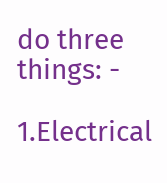do three things: -

1.Electrical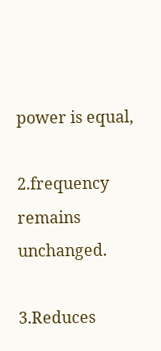power is equal,

2.frequency remains unchanged.

3.Reduces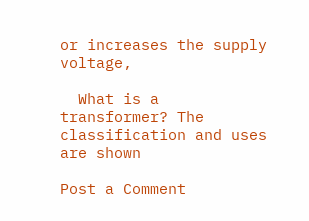or increases the supply voltage,

  What is a transformer? The classification and uses are shown

Post a Comment